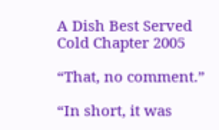A Dish Best Served Cold Chapter 2005

“That, no comment.”

“In short, it was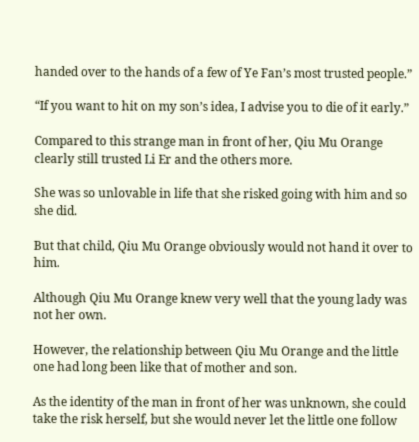handed over to the hands of a few of Ye Fan’s most trusted people.”

“If you want to hit on my son’s idea, I advise you to die of it early.”

Compared to this strange man in front of her, Qiu Mu Orange clearly still trusted Li Er and the others more.

She was so unlovable in life that she risked going with him and so she did.

But that child, Qiu Mu Orange obviously would not hand it over to him.

Although Qiu Mu Orange knew very well that the young lady was not her own.

However, the relationship between Qiu Mu Orange and the little one had long been like that of mother and son.

As the identity of the man in front of her was unknown, she could take the risk herself, but she would never let the little one follow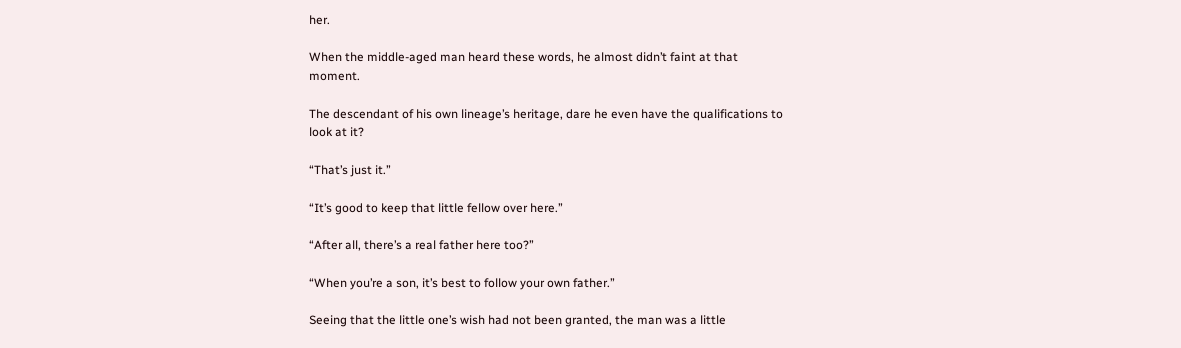her.

When the middle-aged man heard these words, he almost didn’t faint at that moment.

The descendant of his own lineage’s heritage, dare he even have the qualifications to look at it?

“That’s just it.”

“It’s good to keep that little fellow over here.”

“After all, there’s a real father here too?”

“When you’re a son, it’s best to follow your own father.”

Seeing that the little one’s wish had not been granted, the man was a little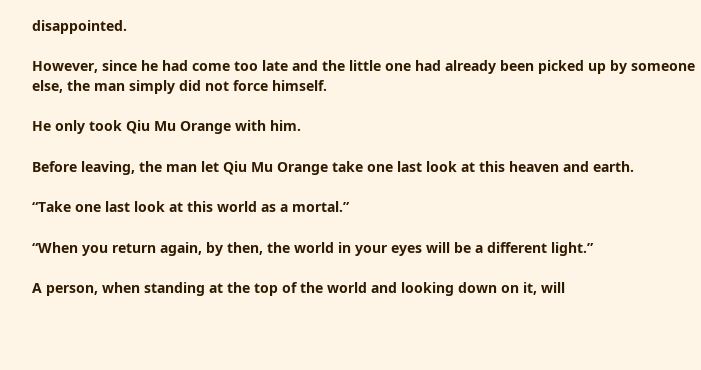disappointed.

However, since he had come too late and the little one had already been picked up by someone else, the man simply did not force himself.

He only took Qiu Mu Orange with him.

Before leaving, the man let Qiu Mu Orange take one last look at this heaven and earth.

“Take one last look at this world as a mortal.”

“When you return again, by then, the world in your eyes will be a different light.”

A person, when standing at the top of the world and looking down on it, will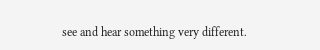see and hear something very different.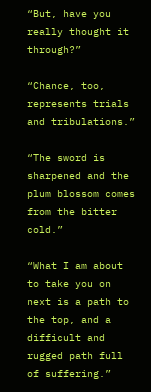“But, have you really thought it through?”

“Chance, too, represents trials and tribulations.”

“The sword is sharpened and the plum blossom comes from the bitter cold.”

“What I am about to take you on next is a path to the top, and a difficult and rugged path full of suffering.”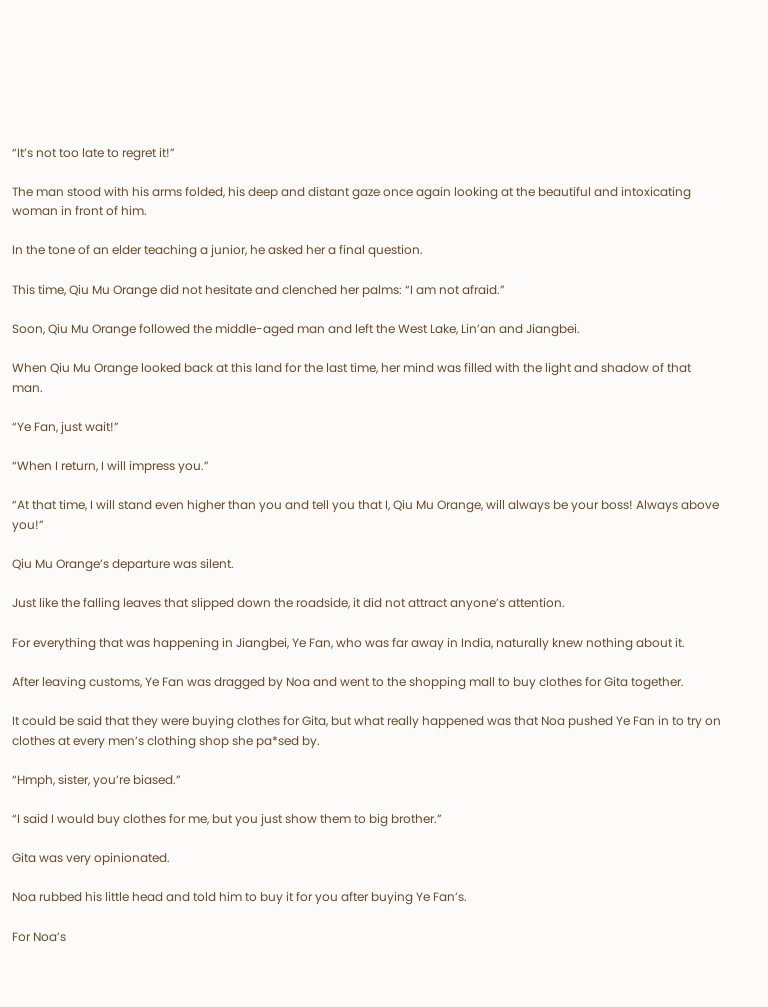“It’s not too late to regret it!”

The man stood with his arms folded, his deep and distant gaze once again looking at the beautiful and intoxicating woman in front of him.

In the tone of an elder teaching a junior, he asked her a final question.

This time, Qiu Mu Orange did not hesitate and clenched her palms: “I am not afraid.”

Soon, Qiu Mu Orange followed the middle-aged man and left the West Lake, Lin’an and Jiangbei.

When Qiu Mu Orange looked back at this land for the last time, her mind was filled with the light and shadow of that man.

“Ye Fan, just wait!”

“When I return, I will impress you.”

“At that time, I will stand even higher than you and tell you that I, Qiu Mu Orange, will always be your boss! Always above you!”

Qiu Mu Orange’s departure was silent.

Just like the falling leaves that slipped down the roadside, it did not attract anyone’s attention.

For everything that was happening in Jiangbei, Ye Fan, who was far away in India, naturally knew nothing about it.

After leaving customs, Ye Fan was dragged by Noa and went to the shopping mall to buy clothes for Gita together.

It could be said that they were buying clothes for Gita, but what really happened was that Noa pushed Ye Fan in to try on clothes at every men’s clothing shop she pa*sed by.

“Hmph, sister, you’re biased.”

“I said I would buy clothes for me, but you just show them to big brother.”

Gita was very opinionated.

Noa rubbed his little head and told him to buy it for you after buying Ye Fan’s.

For Noa’s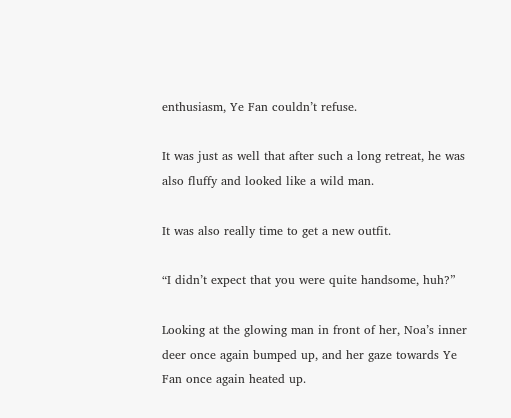enthusiasm, Ye Fan couldn’t refuse.

It was just as well that after such a long retreat, he was also fluffy and looked like a wild man.

It was also really time to get a new outfit.

“I didn’t expect that you were quite handsome, huh?”

Looking at the glowing man in front of her, Noa’s inner deer once again bumped up, and her gaze towards Ye Fan once again heated up.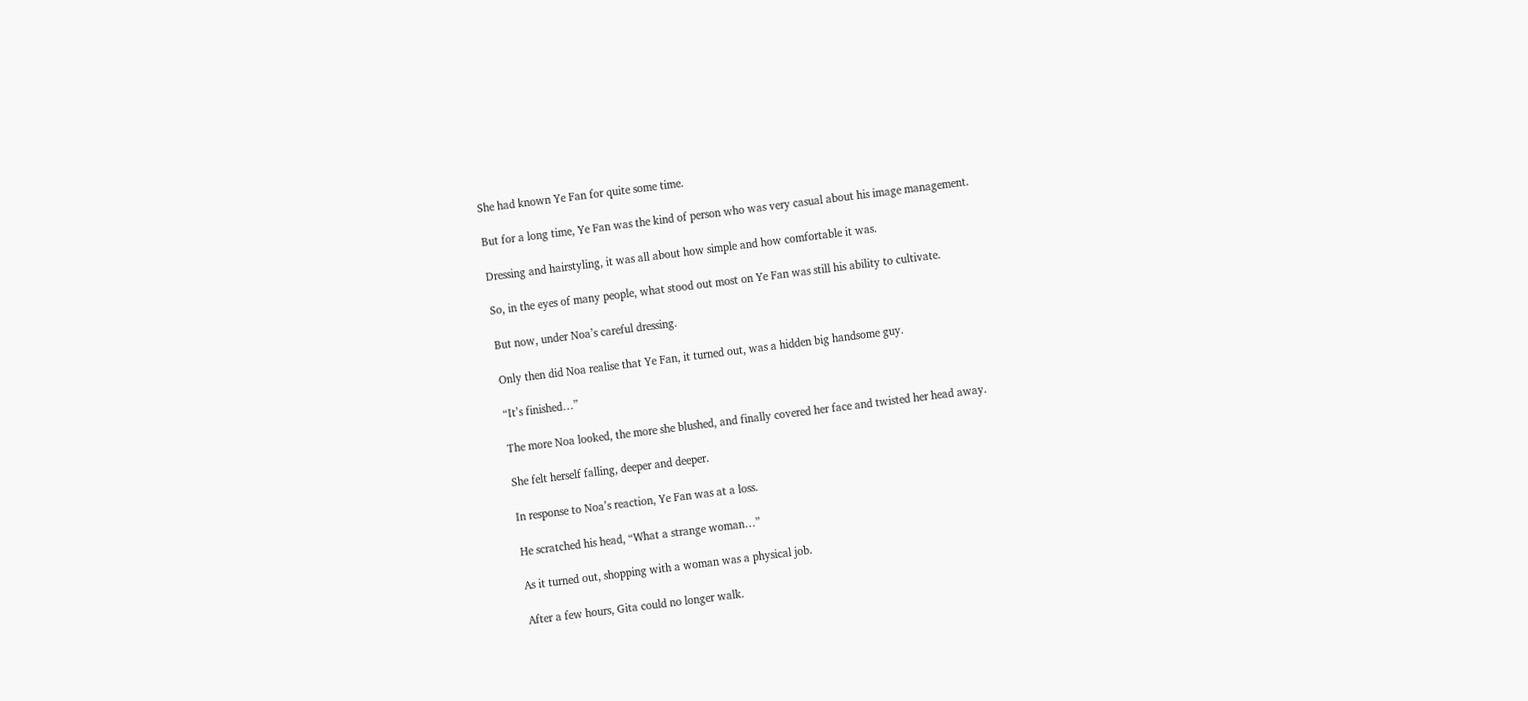She had known Ye Fan for quite some time.

But for a long time, Ye Fan was the kind of person who was very casual about his image management.

Dressing and hairstyling, it was all about how simple and how comfortable it was.

So, in the eyes of many people, what stood out most on Ye Fan was still his ability to cultivate.

But now, under Noa’s careful dressing.

Only then did Noa realise that Ye Fan, it turned out, was a hidden big handsome guy.

“It’s finished…”

The more Noa looked, the more she blushed, and finally covered her face and twisted her head away.

She felt herself falling, deeper and deeper.

In response to Noa’s reaction, Ye Fan was at a loss.

He scratched his head, “What a strange woman…”

As it turned out, shopping with a woman was a physical job.

After a few hours, Gita could no longer walk.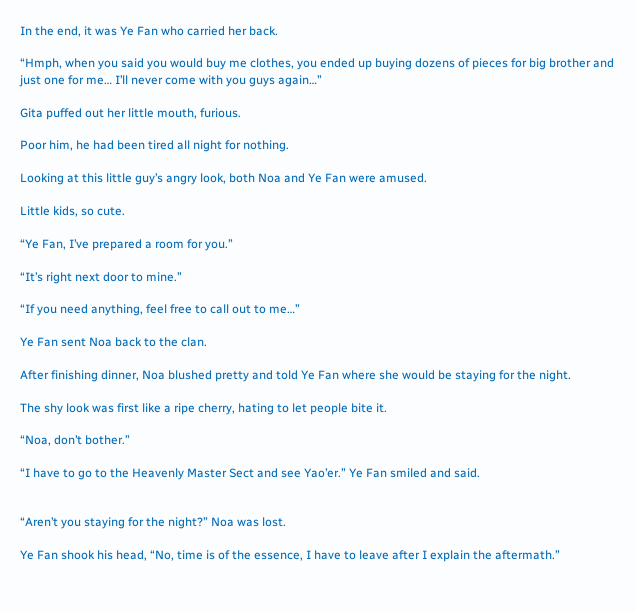In the end, it was Ye Fan who carried her back.

“Hmph, when you said you would buy me clothes, you ended up buying dozens of pieces for big brother and just one for me… I’ll never come with you guys again…”

Gita puffed out her little mouth, furious.

Poor him, he had been tired all night for nothing.

Looking at this little guy’s angry look, both Noa and Ye Fan were amused.

Little kids, so cute.

“Ye Fan, I’ve prepared a room for you.”

“It’s right next door to mine.”

“If you need anything, feel free to call out to me…”

Ye Fan sent Noa back to the clan.

After finishing dinner, Noa blushed pretty and told Ye Fan where she would be staying for the night.

The shy look was first like a ripe cherry, hating to let people bite it.

“Noa, don’t bother.”

“I have to go to the Heavenly Master Sect and see Yao’er.” Ye Fan smiled and said.


“Aren’t you staying for the night?” Noa was lost.

Ye Fan shook his head, “No, time is of the essence, I have to leave after I explain the aftermath.”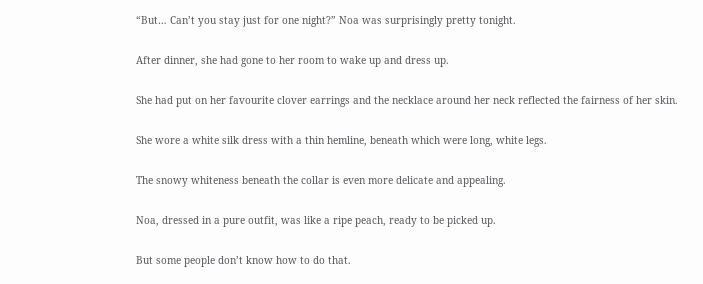“But… Can’t you stay just for one night?” Noa was surprisingly pretty tonight.

After dinner, she had gone to her room to wake up and dress up.

She had put on her favourite clover earrings and the necklace around her neck reflected the fairness of her skin.

She wore a white silk dress with a thin hemline, beneath which were long, white legs.

The snowy whiteness beneath the collar is even more delicate and appealing.

Noa, dressed in a pure outfit, was like a ripe peach, ready to be picked up.

But some people don’t know how to do that.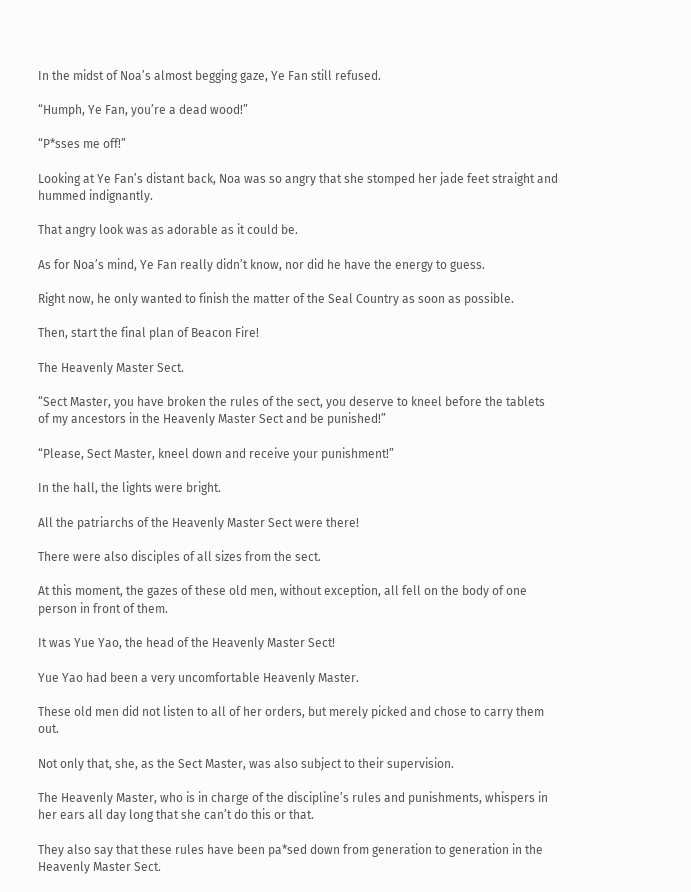In the midst of Noa’s almost begging gaze, Ye Fan still refused.

“Humph, Ye Fan, you’re a dead wood!”

“P*sses me off!”

Looking at Ye Fan’s distant back, Noa was so angry that she stomped her jade feet straight and hummed indignantly.

That angry look was as adorable as it could be.

As for Noa’s mind, Ye Fan really didn’t know, nor did he have the energy to guess.

Right now, he only wanted to finish the matter of the Seal Country as soon as possible.

Then, start the final plan of Beacon Fire!

The Heavenly Master Sect.

“Sect Master, you have broken the rules of the sect, you deserve to kneel before the tablets of my ancestors in the Heavenly Master Sect and be punished!”

“Please, Sect Master, kneel down and receive your punishment!”

In the hall, the lights were bright.

All the patriarchs of the Heavenly Master Sect were there!

There were also disciples of all sizes from the sect.

At this moment, the gazes of these old men, without exception, all fell on the body of one person in front of them.

It was Yue Yao, the head of the Heavenly Master Sect!

Yue Yao had been a very uncomfortable Heavenly Master.

These old men did not listen to all of her orders, but merely picked and chose to carry them out.

Not only that, she, as the Sect Master, was also subject to their supervision.

The Heavenly Master, who is in charge of the discipline’s rules and punishments, whispers in her ears all day long that she can’t do this or that.

They also say that these rules have been pa*sed down from generation to generation in the Heavenly Master Sect.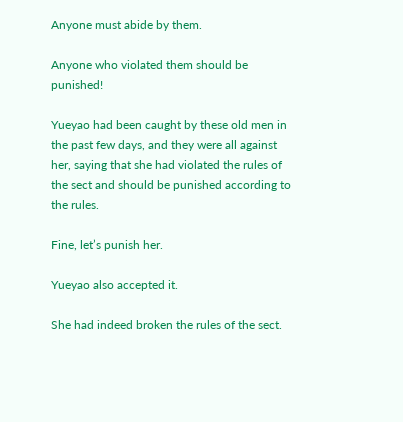Anyone must abide by them.

Anyone who violated them should be punished!

Yueyao had been caught by these old men in the past few days, and they were all against her, saying that she had violated the rules of the sect and should be punished according to the rules.

Fine, let’s punish her.

Yueyao also accepted it.

She had indeed broken the rules of the sect.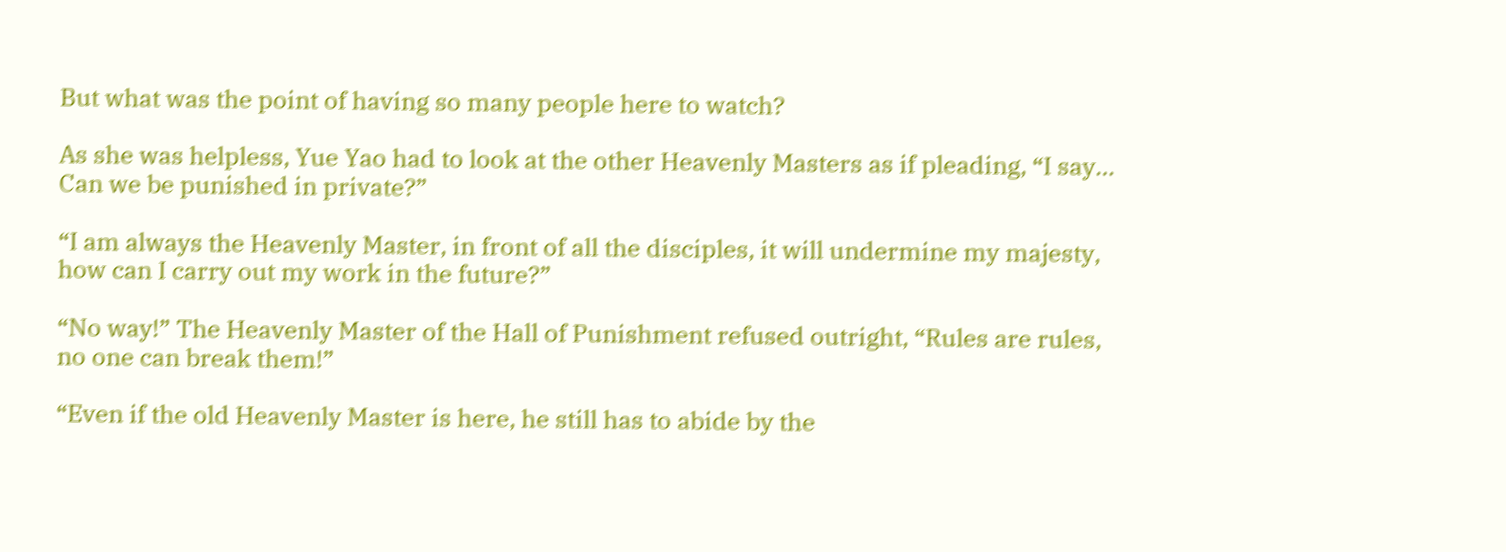But what was the point of having so many people here to watch?

As she was helpless, Yue Yao had to look at the other Heavenly Masters as if pleading, “I say… Can we be punished in private?”

“I am always the Heavenly Master, in front of all the disciples, it will undermine my majesty, how can I carry out my work in the future?”

“No way!” The Heavenly Master of the Hall of Punishment refused outright, “Rules are rules, no one can break them!”

“Even if the old Heavenly Master is here, he still has to abide by the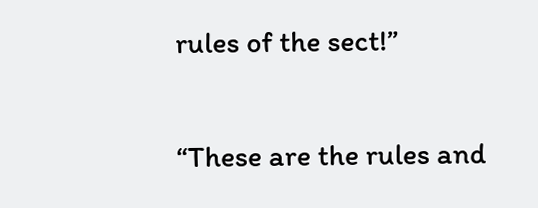rules of the sect!”

“These are the rules and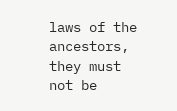laws of the ancestors, they must not be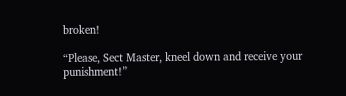broken!

“Please, Sect Master, kneel down and receive your punishment!”